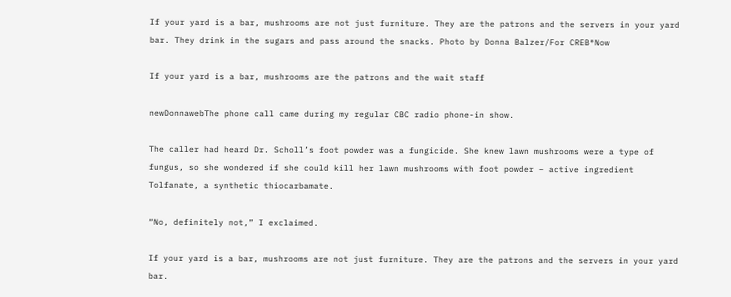If your yard is a bar, mushrooms are not just furniture. They are the patrons and the servers in your yard bar. They drink in the sugars and pass around the snacks. Photo by Donna Balzer/For CREB®Now

If your yard is a bar, mushrooms are the patrons and the wait staff

newDonnawebThe phone call came during my regular CBC radio phone-in show.

The caller had heard Dr. Scholl’s foot powder was a fungicide. She knew lawn mushrooms were a type of fungus, so she wondered if she could kill her lawn mushrooms with foot powder – active ingredient Tolfanate, a synthetic thiocarbamate.

“No, definitely not,” I exclaimed.

If your yard is a bar, mushrooms are not just furniture. They are the patrons and the servers in your yard bar.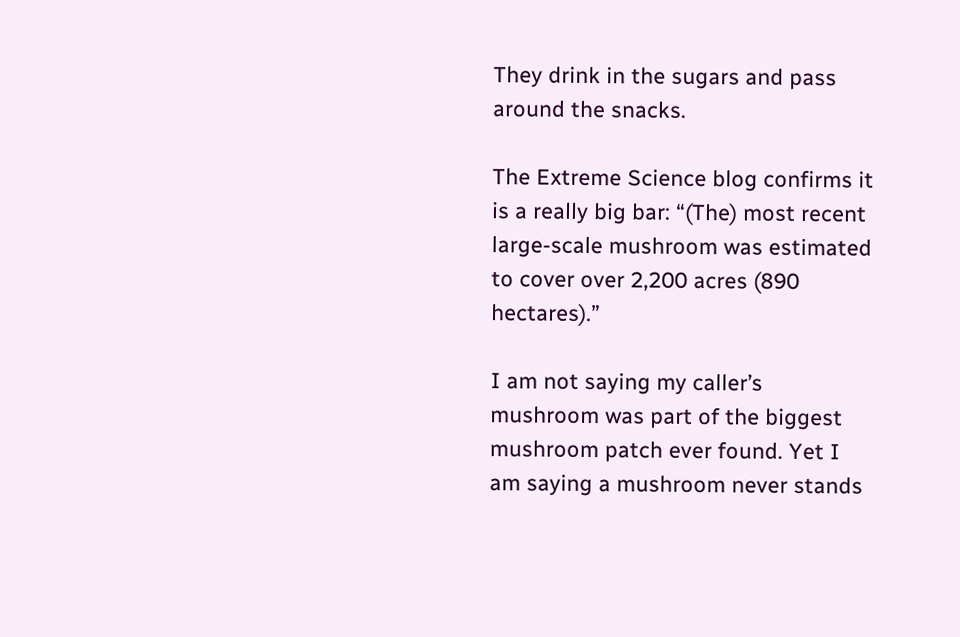They drink in the sugars and pass around the snacks.

The Extreme Science blog confirms it is a really big bar: “(The) most recent large-scale mushroom was estimated to cover over 2,200 acres (890 hectares).”

I am not saying my caller’s mushroom was part of the biggest mushroom patch ever found. Yet I am saying a mushroom never stands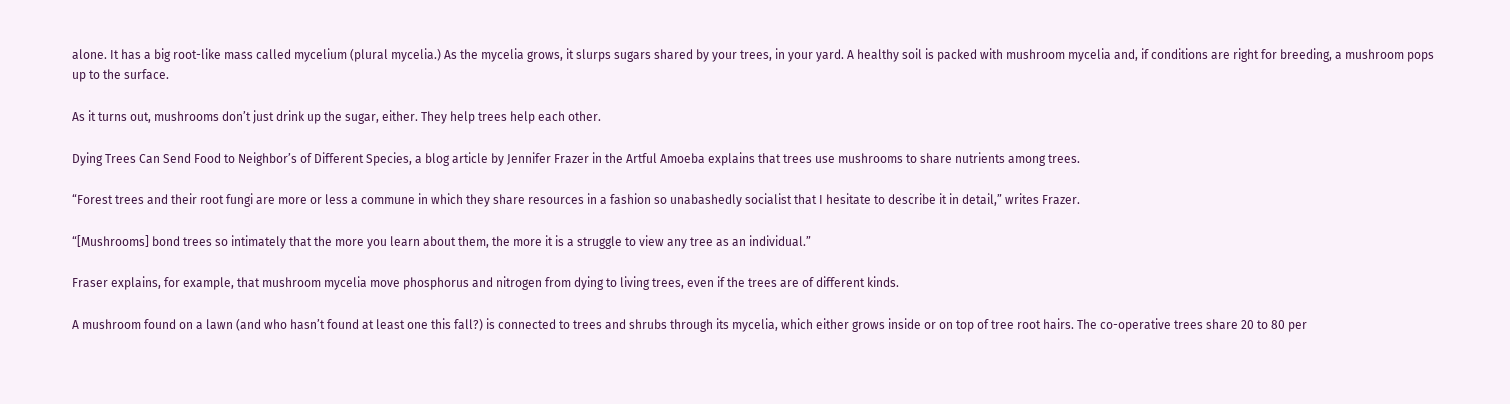alone. It has a big root-like mass called mycelium (plural mycelia.) As the mycelia grows, it slurps sugars shared by your trees, in your yard. A healthy soil is packed with mushroom mycelia and, if conditions are right for breeding, a mushroom pops up to the surface.

As it turns out, mushrooms don’t just drink up the sugar, either. They help trees help each other.

Dying Trees Can Send Food to Neighbor’s of Different Species, a blog article by Jennifer Frazer in the Artful Amoeba explains that trees use mushrooms to share nutrients among trees.

“Forest trees and their root fungi are more or less a commune in which they share resources in a fashion so unabashedly socialist that I hesitate to describe it in detail,” writes Frazer.

“[Mushrooms] bond trees so intimately that the more you learn about them, the more it is a struggle to view any tree as an individual.”

Fraser explains, for example, that mushroom mycelia move phosphorus and nitrogen from dying to living trees, even if the trees are of different kinds.

A mushroom found on a lawn (and who hasn’t found at least one this fall?) is connected to trees and shrubs through its mycelia, which either grows inside or on top of tree root hairs. The co-operative trees share 20 to 80 per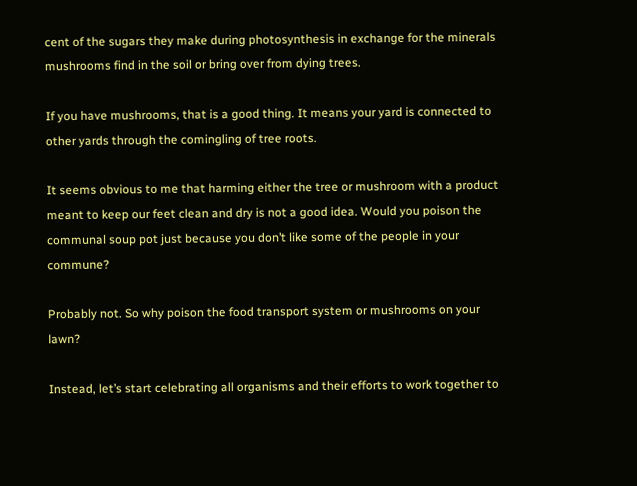cent of the sugars they make during photosynthesis in exchange for the minerals mushrooms find in the soil or bring over from dying trees.

If you have mushrooms, that is a good thing. It means your yard is connected to other yards through the comingling of tree roots.

It seems obvious to me that harming either the tree or mushroom with a product meant to keep our feet clean and dry is not a good idea. Would you poison the communal soup pot just because you don’t like some of the people in your commune?

Probably not. So why poison the food transport system or mushrooms on your lawn?

Instead, let’s start celebrating all organisms and their efforts to work together to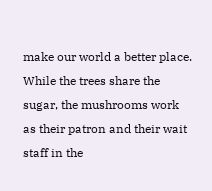make our world a better place. While the trees share the sugar, the mushrooms work as their patron and their wait staff in the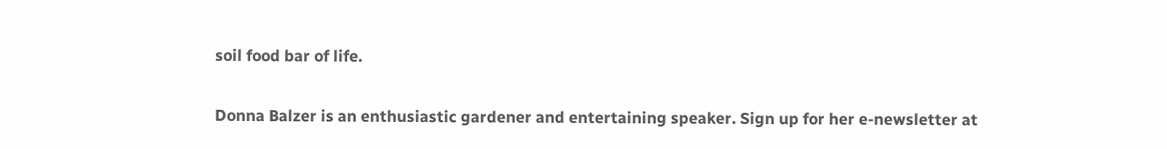soil food bar of life.

Donna Balzer is an enthusiastic gardener and entertaining speaker. Sign up for her e-newsletter at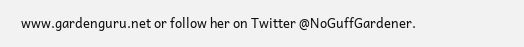www.gardenguru.net or follow her on Twitter @NoGuffGardener.